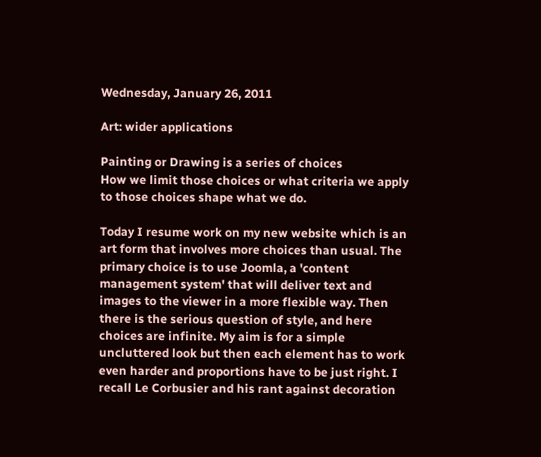Wednesday, January 26, 2011

Art: wider applications

Painting or Drawing is a series of choices
How we limit those choices or what criteria we apply to those choices shape what we do.

Today I resume work on my new website which is an art form that involves more choices than usual. The primary choice is to use Joomla, a 'content management system' that will deliver text and images to the viewer in a more flexible way. Then there is the serious question of style, and here choices are infinite. My aim is for a simple uncluttered look but then each element has to work even harder and proportions have to be just right. I recall Le Corbusier and his rant against decoration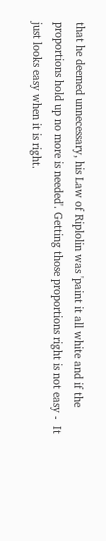that he deemed unnecessary, his Law of Riplolin was 'paint it all white and if the proportions hold up no more is needed'. Getting those proportions right is not easy -  It just looks easy when it is right.